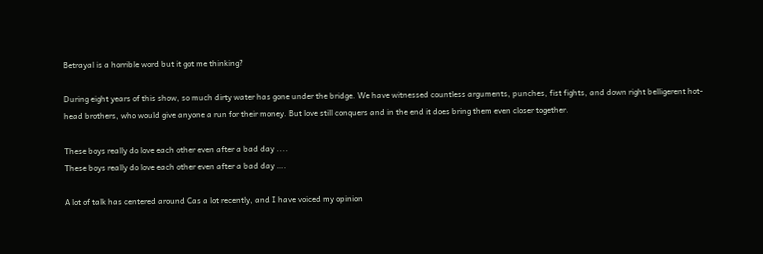Betrayal is a horrible word but it got me thinking?

During eight years of this show, so much dirty water has gone under the bridge. We have witnessed countless arguments, punches, fist fights, and down right belligerent hot-head brothers, who would give anyone a run for their money. But love still conquers and in the end it does bring them even closer together.

These boys really do love each other even after a bad day ....
These boys really do love each other even after a bad day ….

A lot of talk has centered around Cas a lot recently, and I have voiced my opinion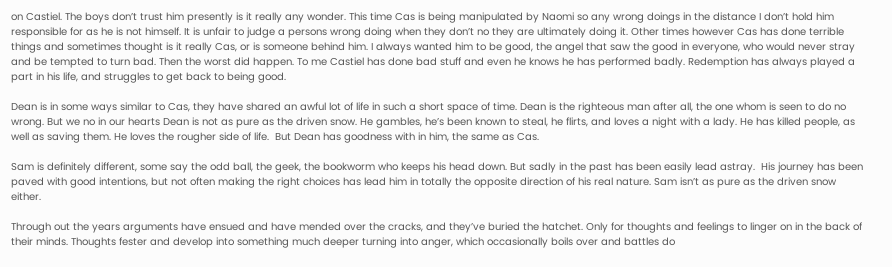on Castiel. The boys don’t trust him presently is it really any wonder. This time Cas is being manipulated by Naomi so any wrong doings in the distance I don’t hold him responsible for as he is not himself. It is unfair to judge a persons wrong doing when they don’t no they are ultimately doing it. Other times however Cas has done terrible things and sometimes thought is it really Cas, or is someone behind him. I always wanted him to be good, the angel that saw the good in everyone, who would never stray and be tempted to turn bad. Then the worst did happen. To me Castiel has done bad stuff and even he knows he has performed badly. Redemption has always played a part in his life, and struggles to get back to being good.

Dean is in some ways similar to Cas, they have shared an awful lot of life in such a short space of time. Dean is the righteous man after all, the one whom is seen to do no wrong. But we no in our hearts Dean is not as pure as the driven snow. He gambles, he’s been known to steal, he flirts, and loves a night with a lady. He has killed people, as well as saving them. He loves the rougher side of life.  But Dean has goodness with in him, the same as Cas.

Sam is definitely different, some say the odd ball, the geek, the bookworm who keeps his head down. But sadly in the past has been easily lead astray.  His journey has been paved with good intentions, but not often making the right choices has lead him in totally the opposite direction of his real nature. Sam isn’t as pure as the driven snow either.

Through out the years arguments have ensued and have mended over the cracks, and they’ve buried the hatchet. Only for thoughts and feelings to linger on in the back of their minds. Thoughts fester and develop into something much deeper turning into anger, which occasionally boils over and battles do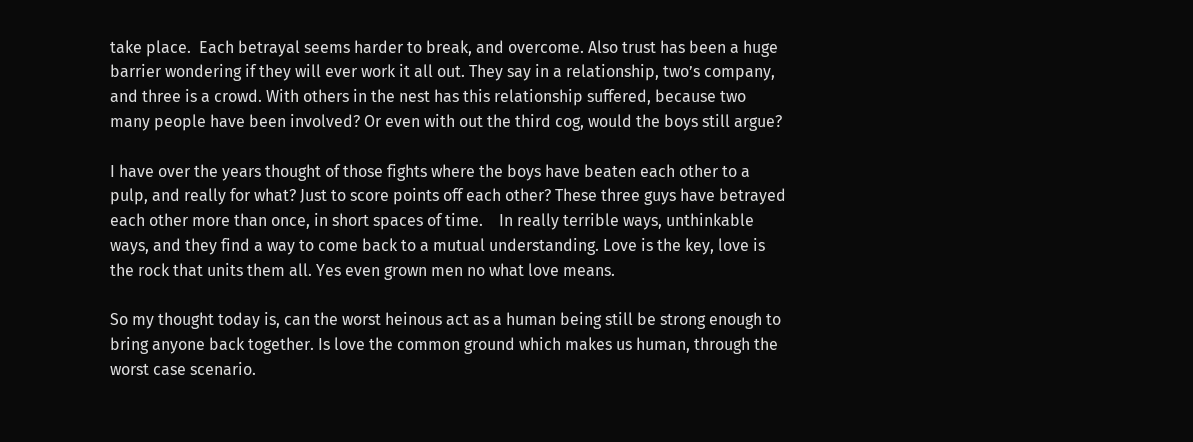take place.  Each betrayal seems harder to break, and overcome. Also trust has been a huge barrier wondering if they will ever work it all out. They say in a relationship, two’s company, and three is a crowd. With others in the nest has this relationship suffered, because two many people have been involved? Or even with out the third cog, would the boys still argue?

I have over the years thought of those fights where the boys have beaten each other to a pulp, and really for what? Just to score points off each other? These three guys have betrayed each other more than once, in short spaces of time.    In really terrible ways, unthinkable ways, and they find a way to come back to a mutual understanding. Love is the key, love is the rock that units them all. Yes even grown men no what love means.

So my thought today is, can the worst heinous act as a human being still be strong enough to bring anyone back together. Is love the common ground which makes us human, through the worst case scenario.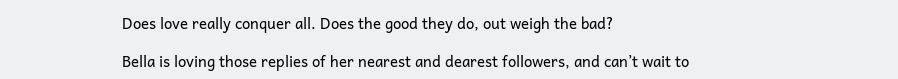Does love really conquer all. Does the good they do, out weigh the bad?

Bella is loving those replies of her nearest and dearest followers, and can’t wait to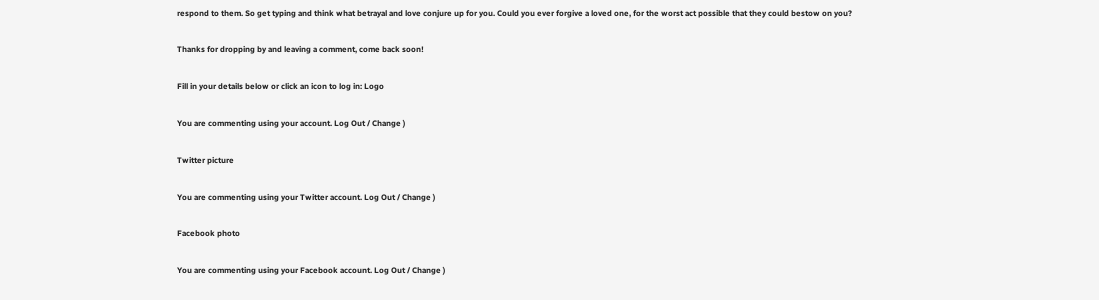respond to them. So get typing and think what betrayal and love conjure up for you. Could you ever forgive a loved one, for the worst act possible that they could bestow on you?

Thanks for dropping by and leaving a comment, come back soon!

Fill in your details below or click an icon to log in: Logo

You are commenting using your account. Log Out / Change )

Twitter picture

You are commenting using your Twitter account. Log Out / Change )

Facebook photo

You are commenting using your Facebook account. Log Out / Change )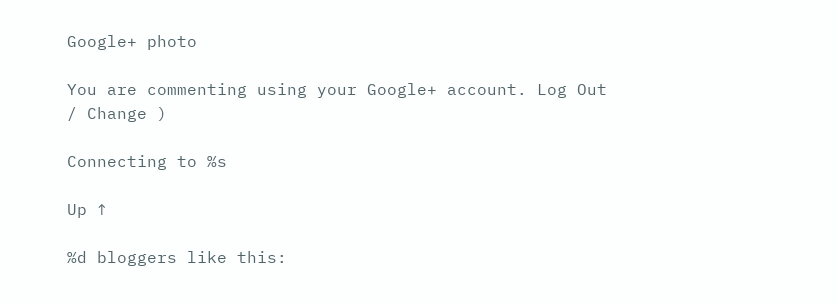Google+ photo

You are commenting using your Google+ account. Log Out / Change )

Connecting to %s

Up ↑

%d bloggers like this: